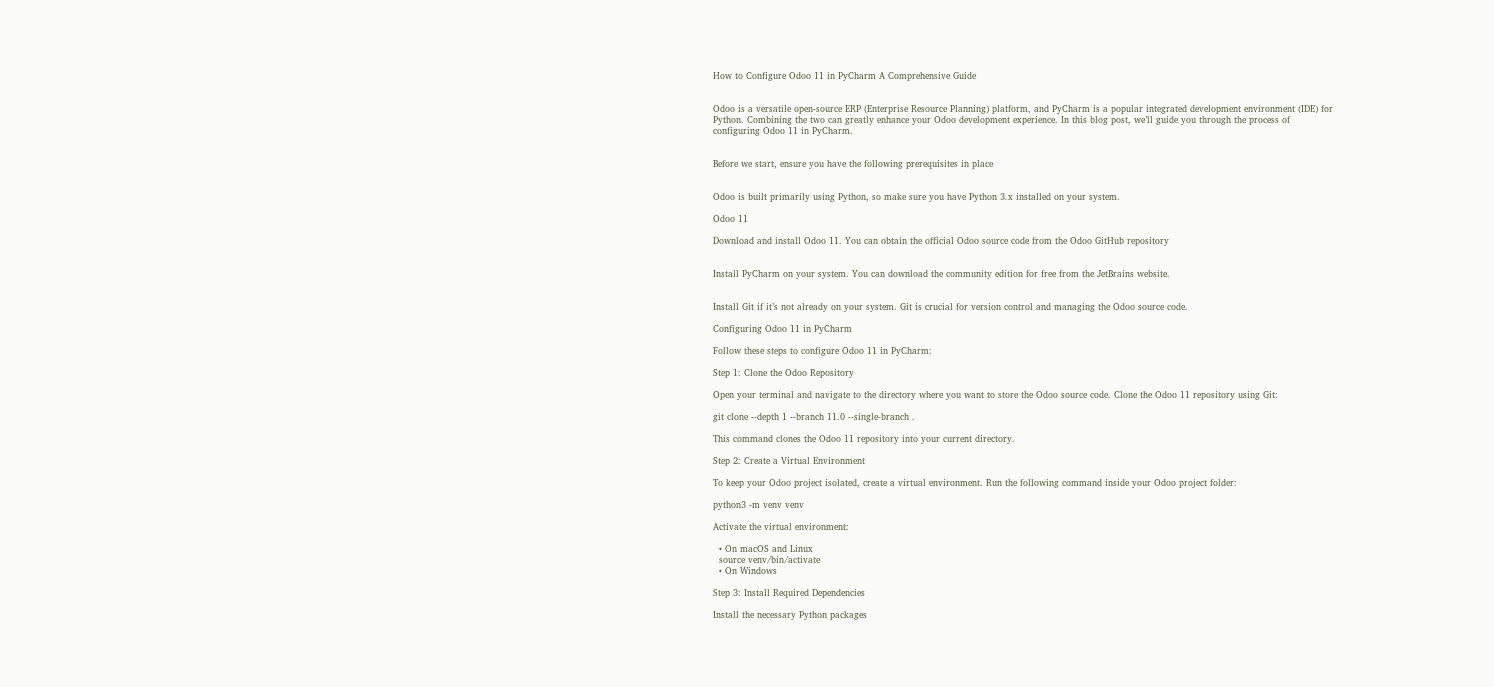How to Configure Odoo 11 in PyCharm A Comprehensive Guide


Odoo is a versatile open-source ERP (Enterprise Resource Planning) platform, and PyCharm is a popular integrated development environment (IDE) for Python. Combining the two can greatly enhance your Odoo development experience. In this blog post, we’ll guide you through the process of configuring Odoo 11 in PyCharm.


Before we start, ensure you have the following prerequisites in place


Odoo is built primarily using Python, so make sure you have Python 3.x installed on your system.

Odoo 11

Download and install Odoo 11. You can obtain the official Odoo source code from the Odoo GitHub repository


Install PyCharm on your system. You can download the community edition for free from the JetBrains website.


Install Git if it’s not already on your system. Git is crucial for version control and managing the Odoo source code.

Configuring Odoo 11 in PyCharm

Follow these steps to configure Odoo 11 in PyCharm:

Step 1: Clone the Odoo Repository

Open your terminal and navigate to the directory where you want to store the Odoo source code. Clone the Odoo 11 repository using Git:

git clone --depth 1 --branch 11.0 --single-branch .

This command clones the Odoo 11 repository into your current directory.

Step 2: Create a Virtual Environment

To keep your Odoo project isolated, create a virtual environment. Run the following command inside your Odoo project folder:

python3 -m venv venv

Activate the virtual environment:

  • On macOS and Linux
  source venv/bin/activate
  • On Windows

Step 3: Install Required Dependencies

Install the necessary Python packages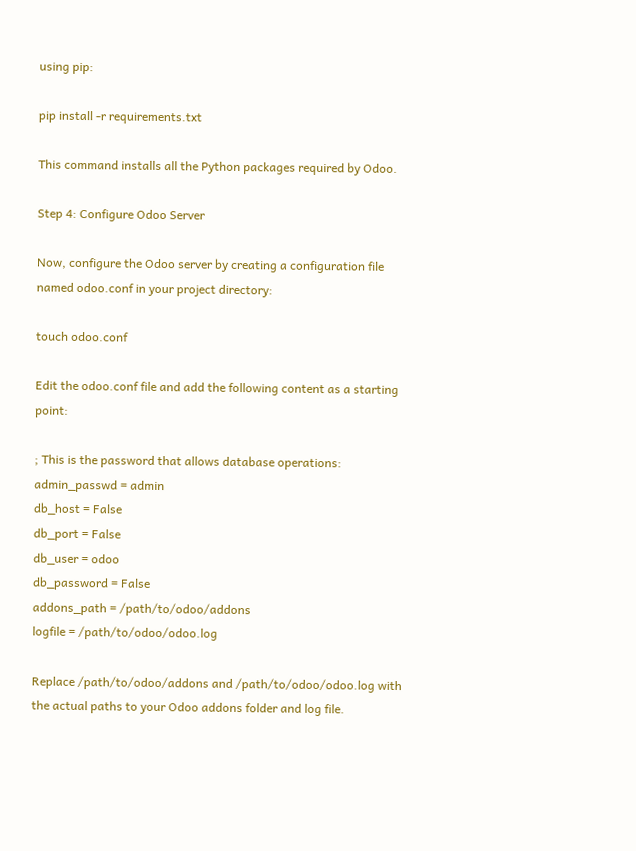using pip:

pip install -r requirements.txt

This command installs all the Python packages required by Odoo.

Step 4: Configure Odoo Server

Now, configure the Odoo server by creating a configuration file named odoo.conf in your project directory:

touch odoo.conf

Edit the odoo.conf file and add the following content as a starting point:

; This is the password that allows database operations:
admin_passwd = admin
db_host = False
db_port = False
db_user = odoo
db_password = False
addons_path = /path/to/odoo/addons
logfile = /path/to/odoo/odoo.log

Replace /path/to/odoo/addons and /path/to/odoo/odoo.log with the actual paths to your Odoo addons folder and log file.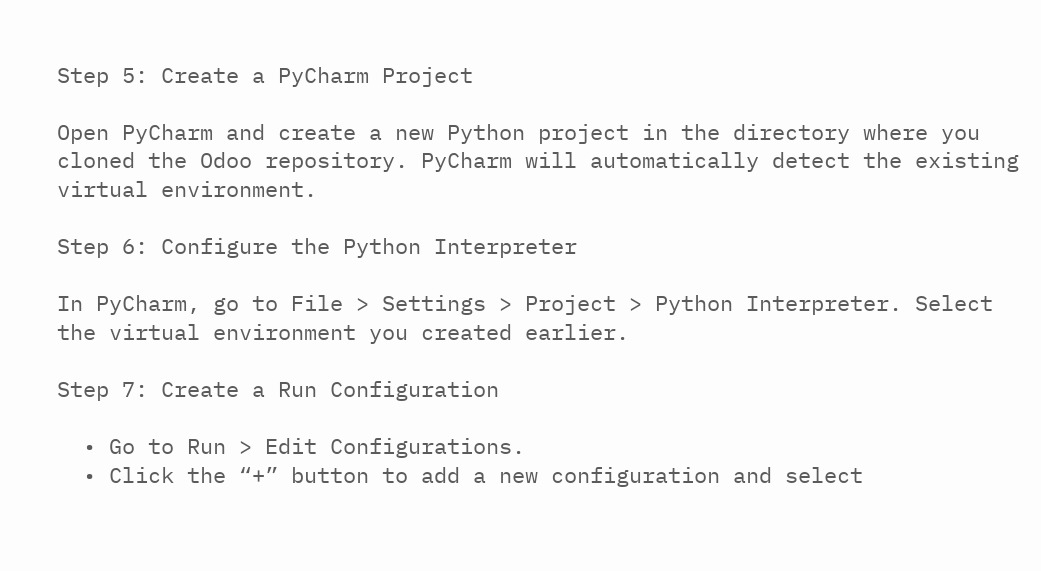Step 5: Create a PyCharm Project

Open PyCharm and create a new Python project in the directory where you cloned the Odoo repository. PyCharm will automatically detect the existing virtual environment.

Step 6: Configure the Python Interpreter

In PyCharm, go to File > Settings > Project > Python Interpreter. Select the virtual environment you created earlier.

Step 7: Create a Run Configuration

  • Go to Run > Edit Configurations.
  • Click the “+” button to add a new configuration and select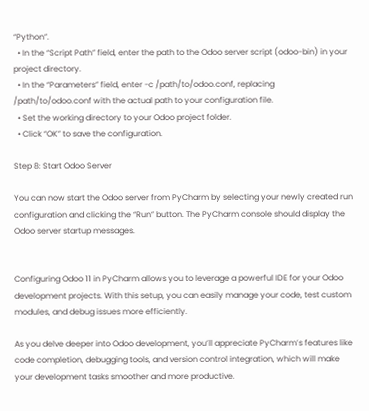“Python”.
  • In the “Script Path” field, enter the path to the Odoo server script (odoo-bin) in your project directory.
  • In the “Parameters” field, enter -c /path/to/odoo.conf, replacing /path/to/odoo.conf with the actual path to your configuration file.
  • Set the working directory to your Odoo project folder.
  • Click “OK” to save the configuration.

Step 8: Start Odoo Server

You can now start the Odoo server from PyCharm by selecting your newly created run configuration and clicking the “Run” button. The PyCharm console should display the Odoo server startup messages.


Configuring Odoo 11 in PyCharm allows you to leverage a powerful IDE for your Odoo development projects. With this setup, you can easily manage your code, test custom modules, and debug issues more efficiently.

As you delve deeper into Odoo development, you’ll appreciate PyCharm’s features like code completion, debugging tools, and version control integration, which will make your development tasks smoother and more productive.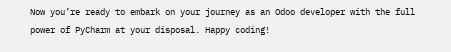Now you’re ready to embark on your journey as an Odoo developer with the full power of PyCharm at your disposal. Happy coding!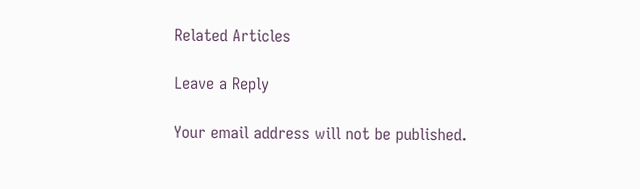Related Articles

Leave a Reply

Your email address will not be published.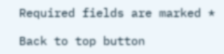Required fields are marked *

Back to top button